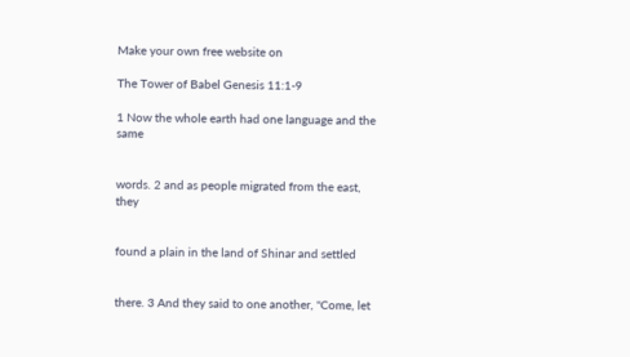Make your own free website on

The Tower of Babel Genesis 11:1-9

1 Now the whole earth had one language and the same


words. 2 and as people migrated from the east, they


found a plain in the land of Shinar and settled


there. 3 And they said to one another, "Come, let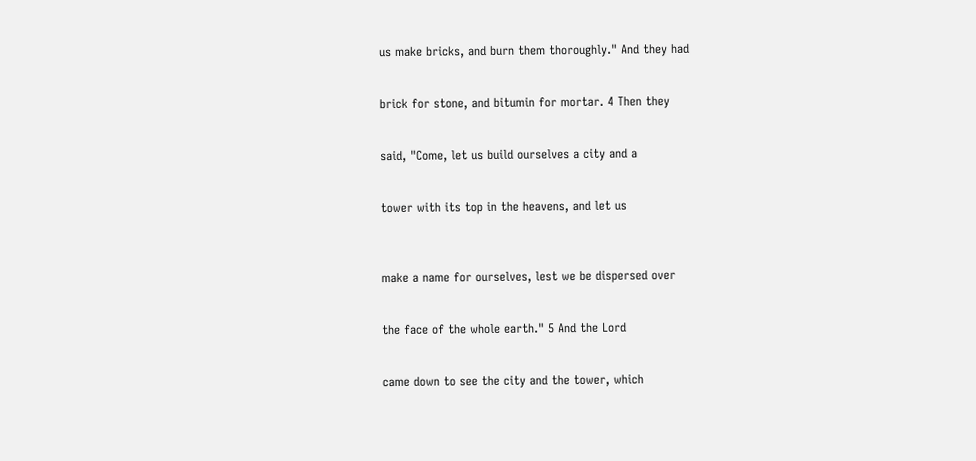us make bricks, and burn them thoroughly." And they had


brick for stone, and bitumin for mortar. 4 Then they


said, "Come, let us build ourselves a city and a


tower with its top in the heavens, and let us



make a name for ourselves, lest we be dispersed over


the face of the whole earth." 5 And the Lord


came down to see the city and the tower, which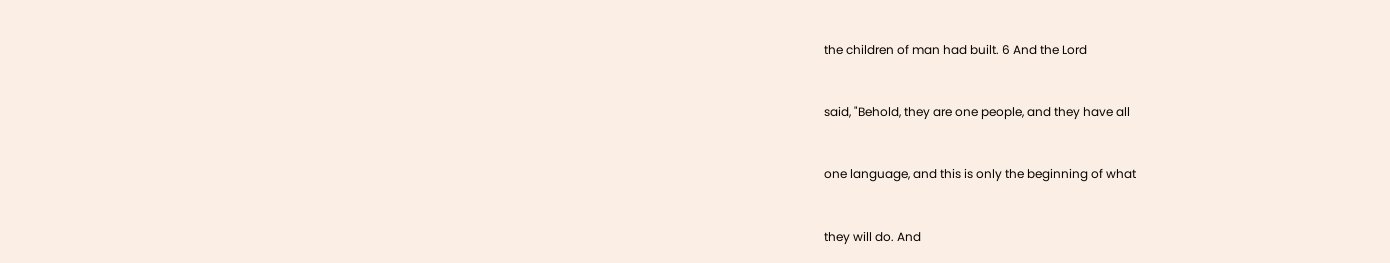the children of man had built. 6 And the Lord


said, "Behold, they are one people, and they have all


one language, and this is only the beginning of what


they will do. And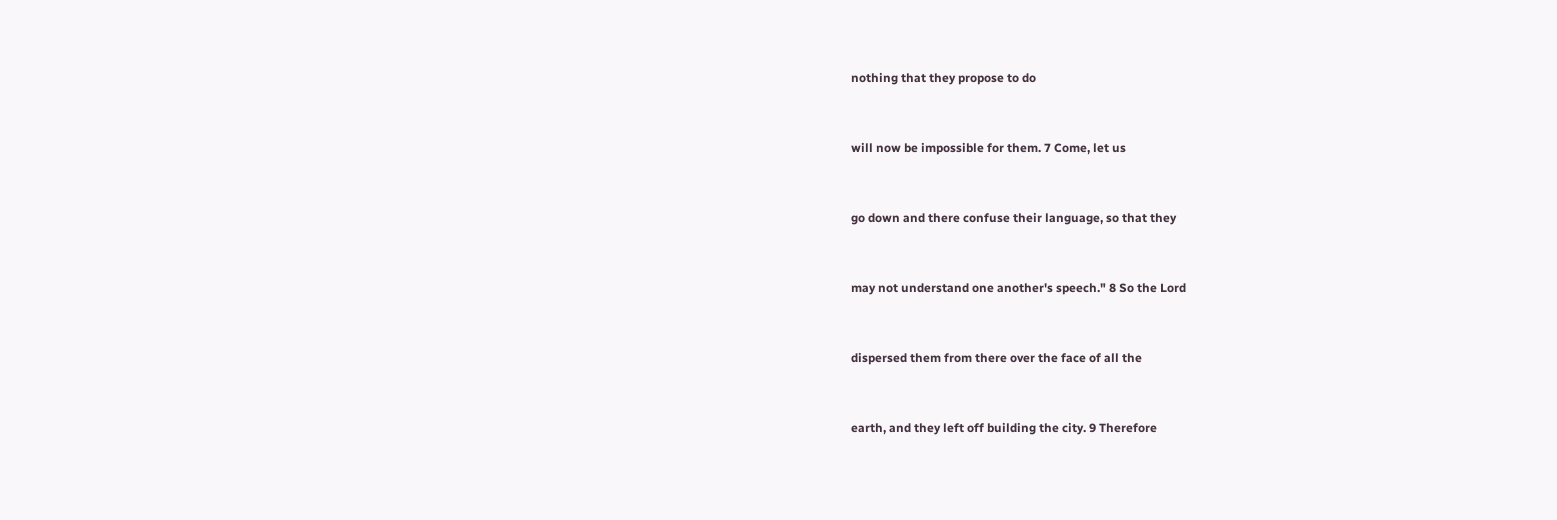nothing that they propose to do


will now be impossible for them. 7 Come, let us


go down and there confuse their language, so that they


may not understand one another's speech." 8 So the Lord


dispersed them from there over the face of all the


earth, and they left off building the city. 9 Therefore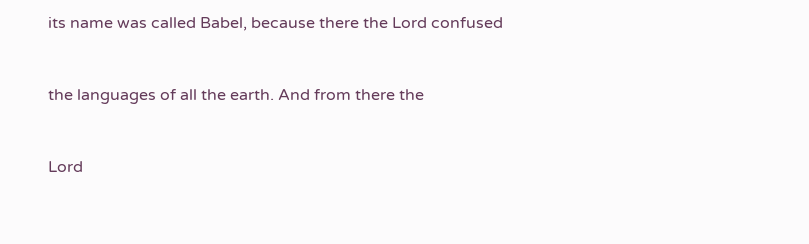its name was called Babel, because there the Lord confused


the languages of all the earth. And from there the


Lord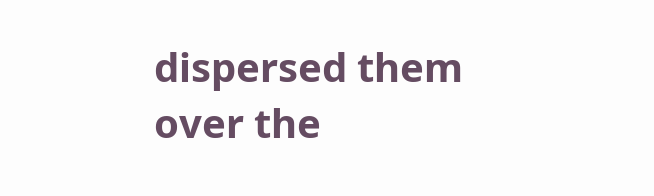dispersed them over the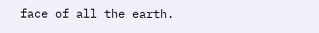face of all the earth.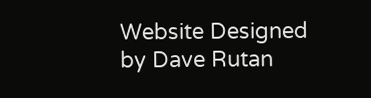Website Designed by Dave Rutan